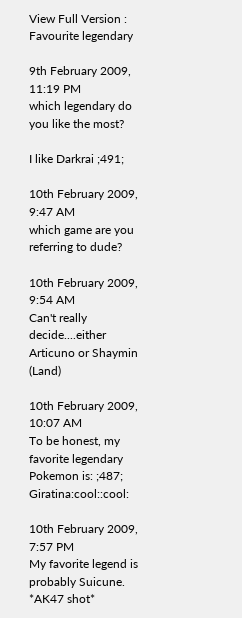View Full Version : Favourite legendary

9th February 2009, 11:19 PM
which legendary do you like the most?

I like Darkrai ;491;

10th February 2009, 9:47 AM
which game are you referring to dude?

10th February 2009, 9:54 AM
Can't really decide....either Articuno or Shaymin (Land)

10th February 2009, 10:07 AM
To be honest, my favorite legendary Pokemon is: ;487; Giratina:cool::cool:

10th February 2009, 7:57 PM
My favorite legend is probably Suicune. *AK47 shot*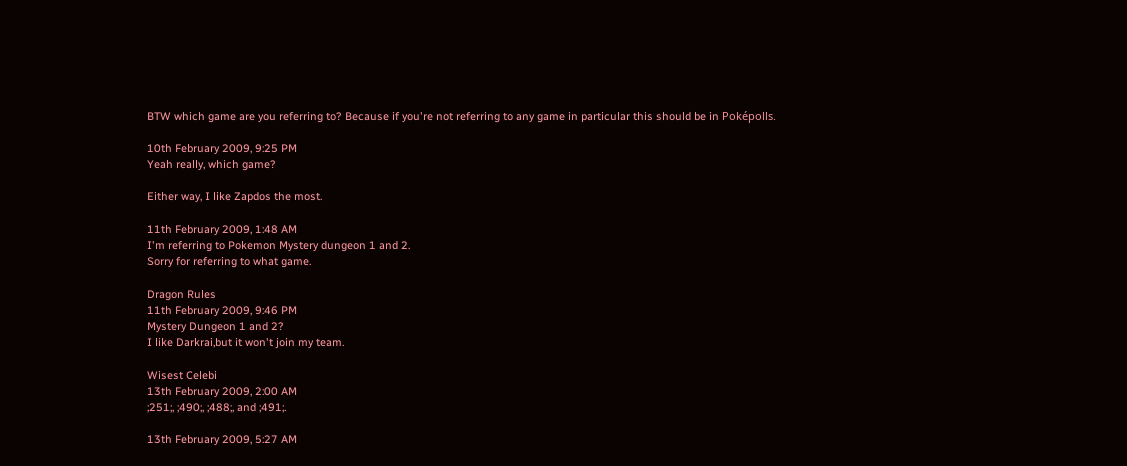BTW which game are you referring to? Because if you're not referring to any game in particular this should be in Poképolls.

10th February 2009, 9:25 PM
Yeah really, which game?

Either way, I like Zapdos the most.

11th February 2009, 1:48 AM
I'm referring to Pokemon Mystery dungeon 1 and 2.
Sorry for referring to what game.

Dragon Rules
11th February 2009, 9:46 PM
Mystery Dungeon 1 and 2?
I like Darkrai,but it won't join my team.

Wisest Celebi
13th February 2009, 2:00 AM
;251;, ;490;, ;488;, and ;491;.

13th February 2009, 5:27 AM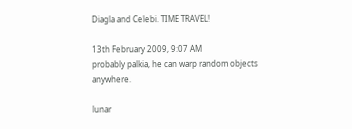Diagla and Celebi. TIME TRAVEL!

13th February 2009, 9:07 AM
probably palkia, he can warp random objects anywhere.

lunar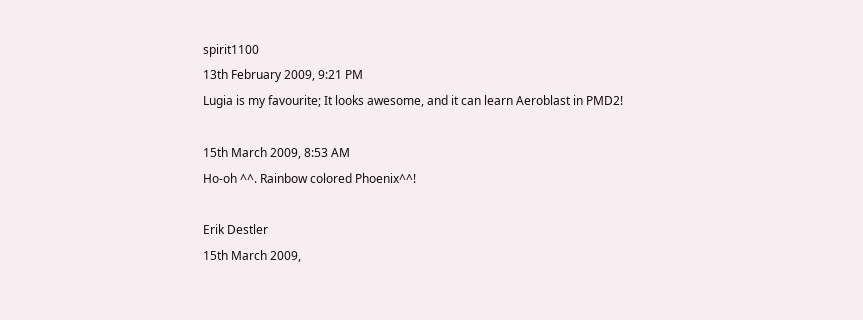spirit1100
13th February 2009, 9:21 PM
Lugia is my favourite; It looks awesome, and it can learn Aeroblast in PMD2!

15th March 2009, 8:53 AM
Ho-oh ^^. Rainbow colored Phoenix^^!

Erik Destler
15th March 2009,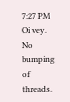7:27 PM
Oi vey.
No bumping of threads.